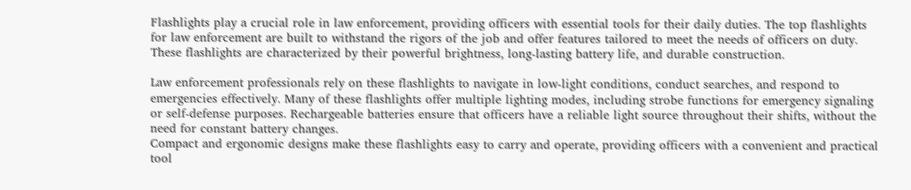Flashlights play a crucial role in law enforcement, providing officers with essential tools for their daily duties. The top flashlights for law enforcement are built to withstand the rigors of the job and offer features tailored to meet the needs of officers on duty. These flashlights are characterized by their powerful brightness, long-lasting battery life, and durable construction.

Law enforcement professionals rely on these flashlights to navigate in low-light conditions, conduct searches, and respond to emergencies effectively. Many of these flashlights offer multiple lighting modes, including strobe functions for emergency signaling or self-defense purposes. Rechargeable batteries ensure that officers have a reliable light source throughout their shifts, without the need for constant battery changes.
Compact and ergonomic designs make these flashlights easy to carry and operate, providing officers with a convenient and practical tool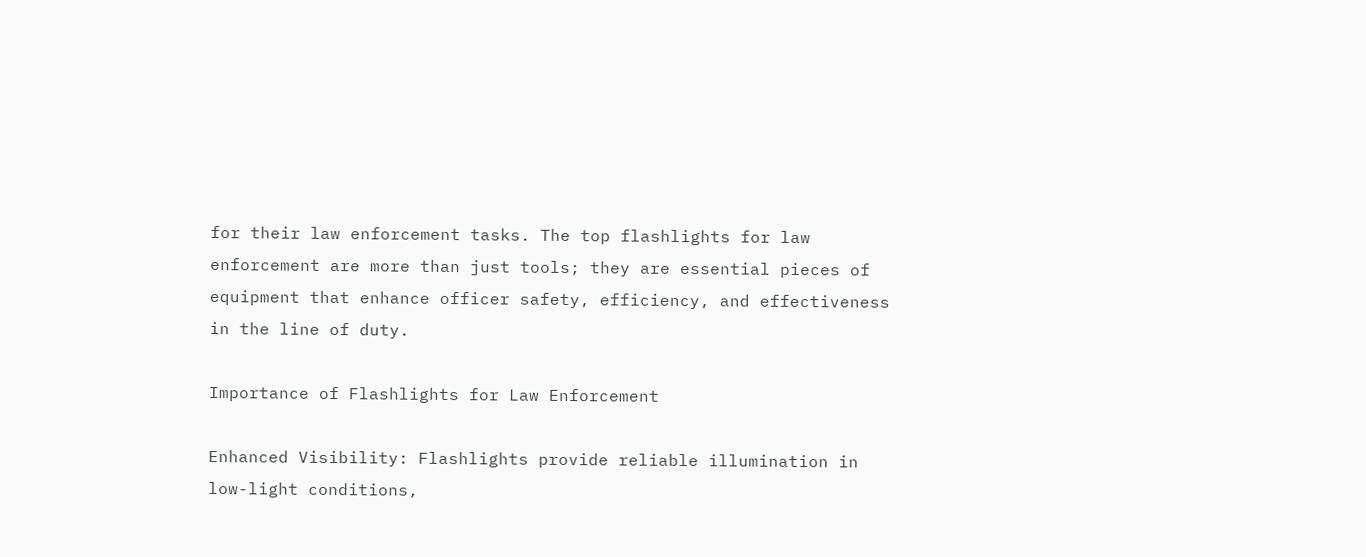for their law enforcement tasks. The top flashlights for law enforcement are more than just tools; they are essential pieces of equipment that enhance officer safety, efficiency, and effectiveness in the line of duty.

Importance of Flashlights for Law Enforcement

Enhanced Visibility: Flashlights provide reliable illumination in low-light conditions,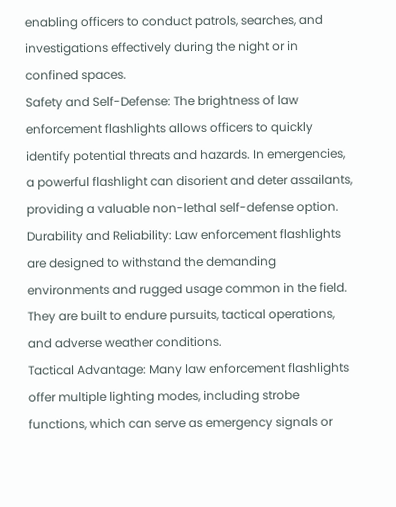enabling officers to conduct patrols, searches, and investigations effectively during the night or in confined spaces.
Safety and Self-Defense: The brightness of law enforcement flashlights allows officers to quickly identify potential threats and hazards. In emergencies, a powerful flashlight can disorient and deter assailants, providing a valuable non-lethal self-defense option.
Durability and Reliability: Law enforcement flashlights are designed to withstand the demanding environments and rugged usage common in the field. They are built to endure pursuits, tactical operations, and adverse weather conditions.
Tactical Advantage: Many law enforcement flashlights offer multiple lighting modes, including strobe functions, which can serve as emergency signals or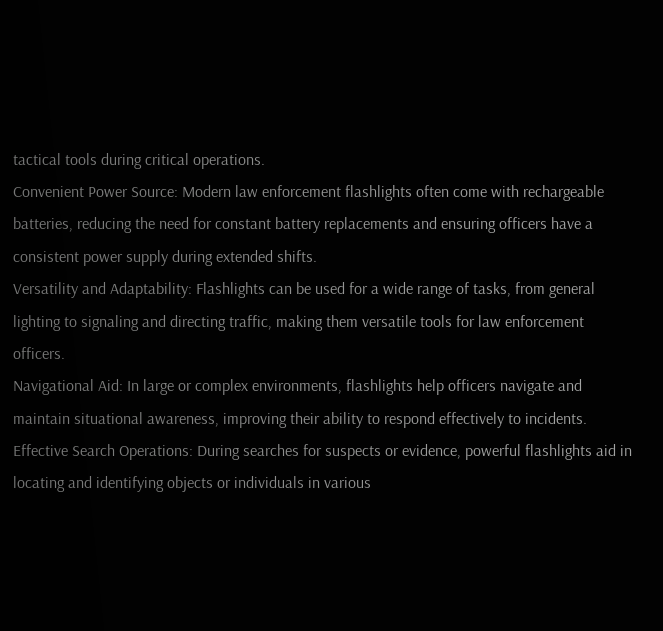tactical tools during critical operations.
Convenient Power Source: Modern law enforcement flashlights often come with rechargeable batteries, reducing the need for constant battery replacements and ensuring officers have a consistent power supply during extended shifts.
Versatility and Adaptability: Flashlights can be used for a wide range of tasks, from general lighting to signaling and directing traffic, making them versatile tools for law enforcement officers.
Navigational Aid: In large or complex environments, flashlights help officers navigate and maintain situational awareness, improving their ability to respond effectively to incidents.
Effective Search Operations: During searches for suspects or evidence, powerful flashlights aid in locating and identifying objects or individuals in various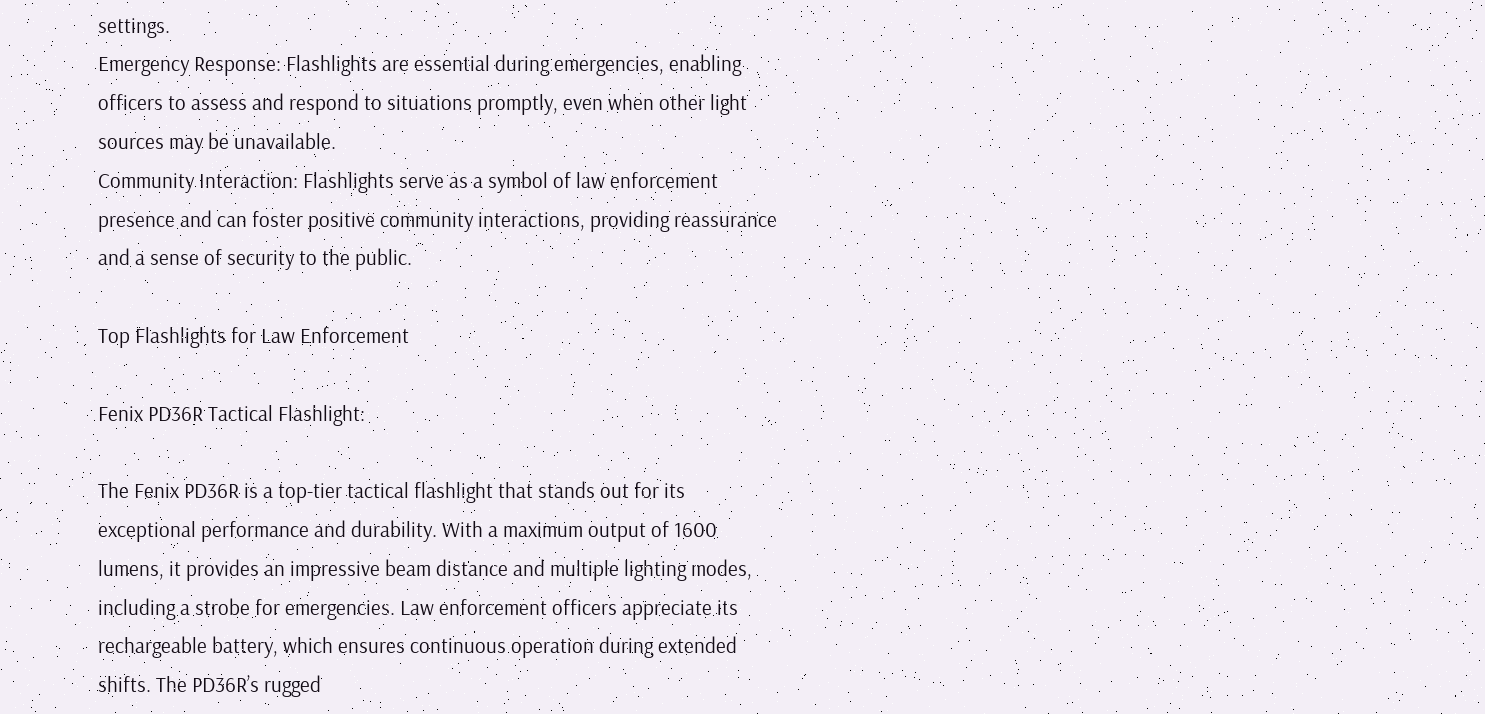settings.
Emergency Response: Flashlights are essential during emergencies, enabling officers to assess and respond to situations promptly, even when other light sources may be unavailable.
Community Interaction: Flashlights serve as a symbol of law enforcement presence and can foster positive community interactions, providing reassurance and a sense of security to the public.

Top Flashlights for Law Enforcement

Fenix PD36R Tactical Flashlight:

The Fenix PD36R is a top-tier tactical flashlight that stands out for its exceptional performance and durability. With a maximum output of 1600 lumens, it provides an impressive beam distance and multiple lighting modes, including a strobe for emergencies. Law enforcement officers appreciate its rechargeable battery, which ensures continuous operation during extended shifts. The PD36R’s rugged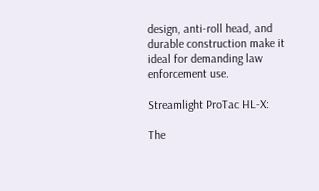design, anti-roll head, and durable construction make it ideal for demanding law enforcement use.

Streamlight ProTac HL-X:

The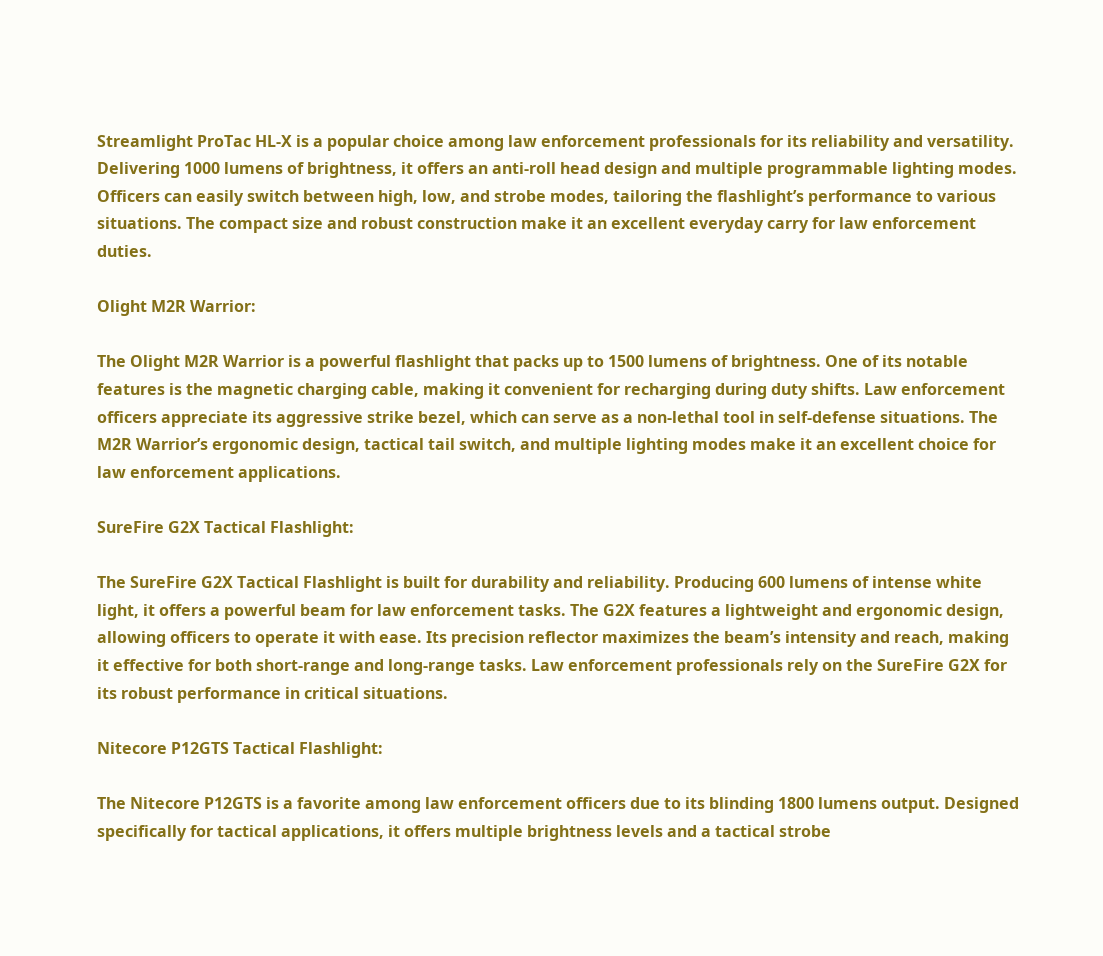Streamlight ProTac HL-X is a popular choice among law enforcement professionals for its reliability and versatility. Delivering 1000 lumens of brightness, it offers an anti-roll head design and multiple programmable lighting modes. Officers can easily switch between high, low, and strobe modes, tailoring the flashlight’s performance to various situations. The compact size and robust construction make it an excellent everyday carry for law enforcement duties.

Olight M2R Warrior:

The Olight M2R Warrior is a powerful flashlight that packs up to 1500 lumens of brightness. One of its notable features is the magnetic charging cable, making it convenient for recharging during duty shifts. Law enforcement officers appreciate its aggressive strike bezel, which can serve as a non-lethal tool in self-defense situations. The M2R Warrior’s ergonomic design, tactical tail switch, and multiple lighting modes make it an excellent choice for law enforcement applications.

SureFire G2X Tactical Flashlight:

The SureFire G2X Tactical Flashlight is built for durability and reliability. Producing 600 lumens of intense white light, it offers a powerful beam for law enforcement tasks. The G2X features a lightweight and ergonomic design, allowing officers to operate it with ease. Its precision reflector maximizes the beam’s intensity and reach, making it effective for both short-range and long-range tasks. Law enforcement professionals rely on the SureFire G2X for its robust performance in critical situations.

Nitecore P12GTS Tactical Flashlight:

The Nitecore P12GTS is a favorite among law enforcement officers due to its blinding 1800 lumens output. Designed specifically for tactical applications, it offers multiple brightness levels and a tactical strobe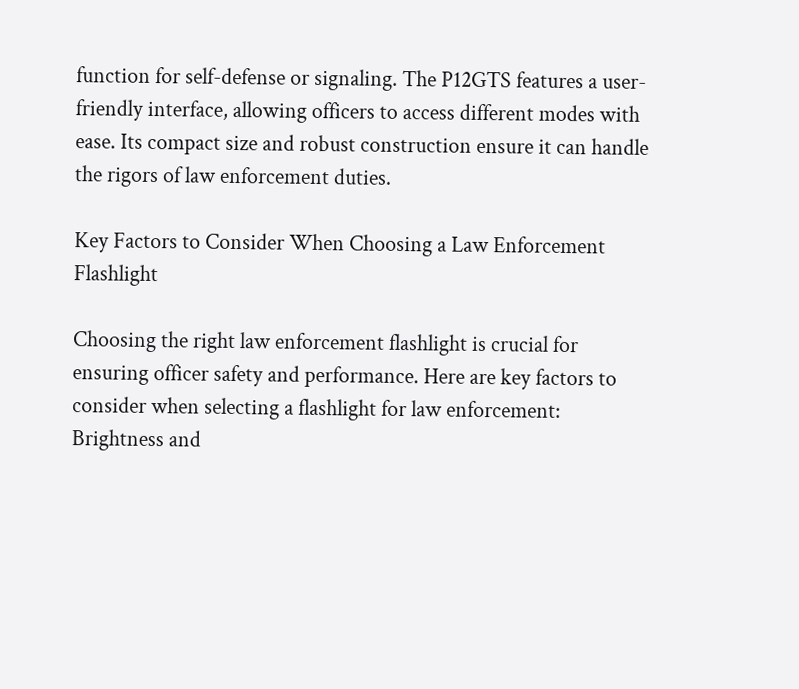function for self-defense or signaling. The P12GTS features a user-friendly interface, allowing officers to access different modes with ease. Its compact size and robust construction ensure it can handle the rigors of law enforcement duties.

Key Factors to Consider When Choosing a Law Enforcement Flashlight

Choosing the right law enforcement flashlight is crucial for ensuring officer safety and performance. Here are key factors to consider when selecting a flashlight for law enforcement:
Brightness and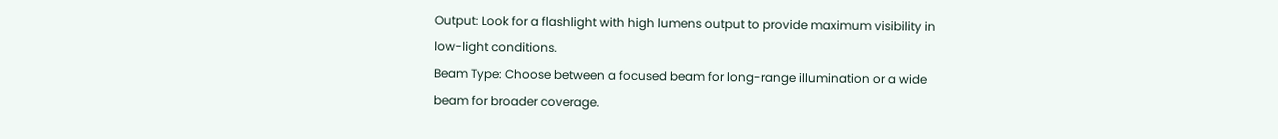Output: Look for a flashlight with high lumens output to provide maximum visibility in low-light conditions.
Beam Type: Choose between a focused beam for long-range illumination or a wide beam for broader coverage.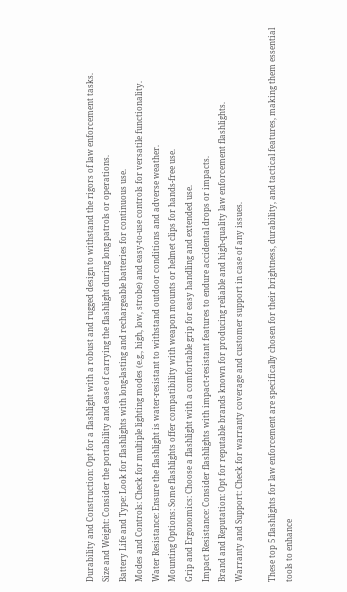Durability and Construction: Opt for a flashlight with a robust and rugged design to withstand the rigors of law enforcement tasks.
Size and Weight: Consider the portability and ease of carrying the flashlight during long patrols or operations.
Battery Life and Type: Look for flashlights with long-lasting and rechargeable batteries for continuous use.
Modes and Controls: Check for multiple lighting modes (e.g., high, low, strobe) and easy-to-use controls for versatile functionality.
Water Resistance: Ensure the flashlight is water-resistant to withstand outdoor conditions and adverse weather.
Mounting Options: Some flashlights offer compatibility with weapon mounts or helmet clips for hands-free use.
Grip and Ergonomics: Choose a flashlight with a comfortable grip for easy handling and extended use.
Impact Resistance: Consider flashlights with impact-resistant features to endure accidental drops or impacts.
Brand and Reputation: Opt for reputable brands known for producing reliable and high-quality law enforcement flashlights.
Warranty and Support: Check for warranty coverage and customer support in case of any issues.

These top 5 flashlights for law enforcement are specifically chosen for their brightness, durability, and tactical features, making them essential tools to enhance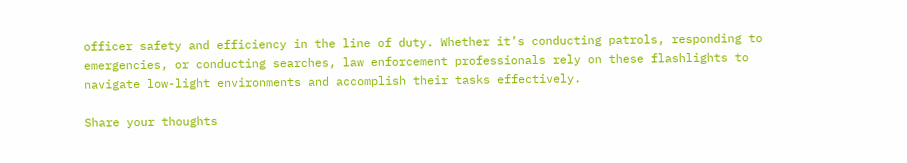officer safety and efficiency in the line of duty. Whether it’s conducting patrols, responding to emergencies, or conducting searches, law enforcement professionals rely on these flashlights to navigate low-light environments and accomplish their tasks effectively.

Share your thoughts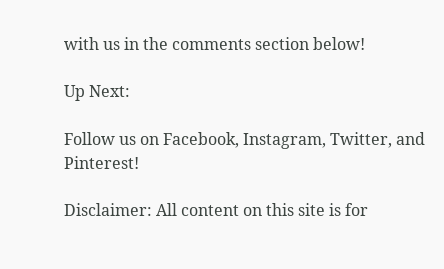with us in the comments section below!

Up Next:

Follow us on Facebook, Instagram, Twitter, and Pinterest!

Disclaimer: All content on this site is for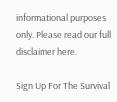informational purposes only. Please read our full disclaimer here.

Sign Up For The Survival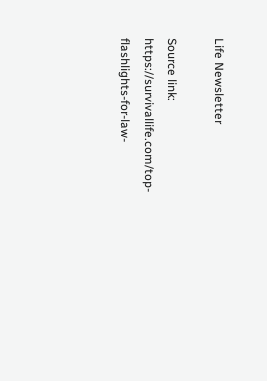Life Newsletter

Source link: https://survivallife.com/top-flashlights-for-law-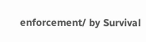enforcement/ by Survival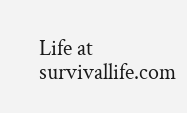Life at survivallife.com